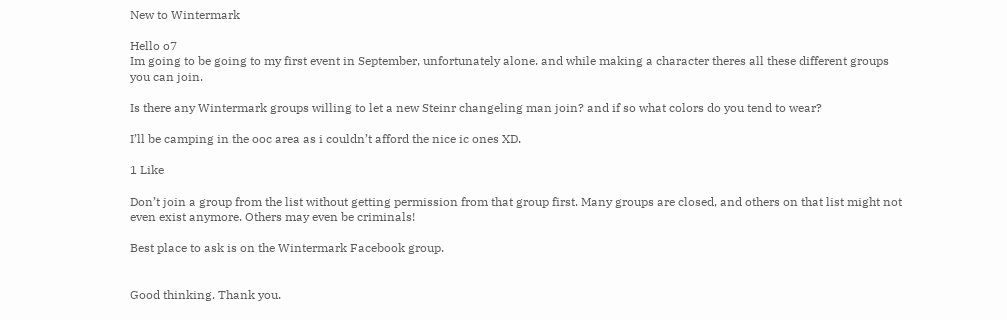New to Wintermark

Hello o7
Im going to be going to my first event in September, unfortunately alone. and while making a character theres all these different groups you can join.

Is there any Wintermark groups willing to let a new Steinr changeling man join? and if so what colors do you tend to wear?

I’ll be camping in the ooc area as i couldn’t afford the nice ic ones XD.

1 Like

Don’t join a group from the list without getting permission from that group first. Many groups are closed, and others on that list might not even exist anymore. Others may even be criminals!

Best place to ask is on the Wintermark Facebook group.


Good thinking. Thank you.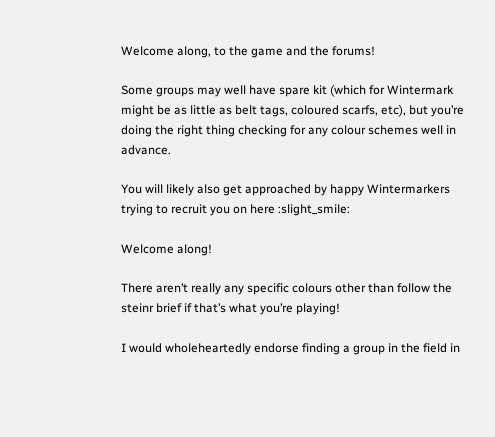Welcome along, to the game and the forums!

Some groups may well have spare kit (which for Wintermark might be as little as belt tags, coloured scarfs, etc), but you’re doing the right thing checking for any colour schemes well in advance.

You will likely also get approached by happy Wintermarkers trying to recruit you on here :slight_smile:

Welcome along!

There aren’t really any specific colours other than follow the steinr brief if that’s what you’re playing!

I would wholeheartedly endorse finding a group in the field in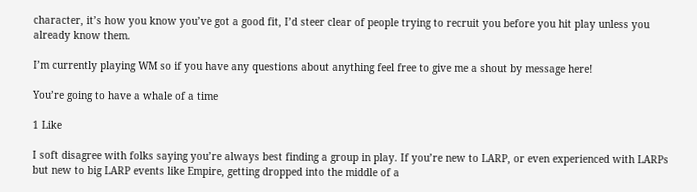character, it’s how you know you’ve got a good fit, I’d steer clear of people trying to recruit you before you hit play unless you already know them.

I’m currently playing WM so if you have any questions about anything feel free to give me a shout by message here!

You’re going to have a whale of a time

1 Like

I soft disagree with folks saying you’re always best finding a group in play. If you’re new to LARP, or even experienced with LARPs but new to big LARP events like Empire, getting dropped into the middle of a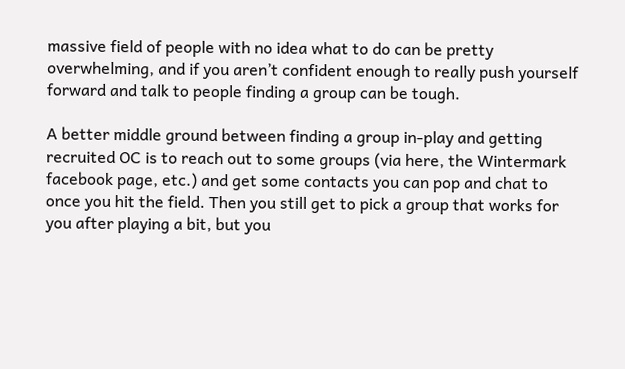massive field of people with no idea what to do can be pretty overwhelming, and if you aren’t confident enough to really push yourself forward and talk to people finding a group can be tough.

A better middle ground between finding a group in-play and getting recruited OC is to reach out to some groups (via here, the Wintermark facebook page, etc.) and get some contacts you can pop and chat to once you hit the field. Then you still get to pick a group that works for you after playing a bit, but you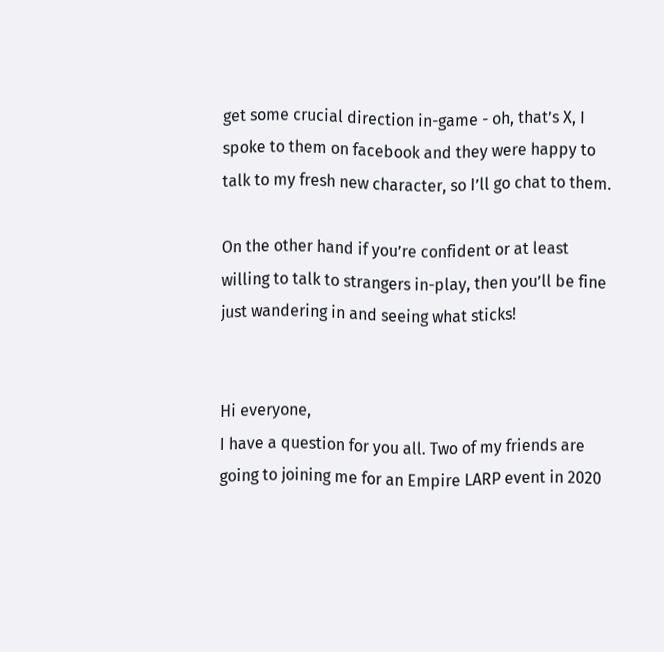get some crucial direction in-game - oh, that’s X, I spoke to them on facebook and they were happy to talk to my fresh new character, so I’ll go chat to them.

On the other hand if you’re confident or at least willing to talk to strangers in-play, then you’ll be fine just wandering in and seeing what sticks!


Hi everyone,
I have a question for you all. Two of my friends are going to joining me for an Empire LARP event in 2020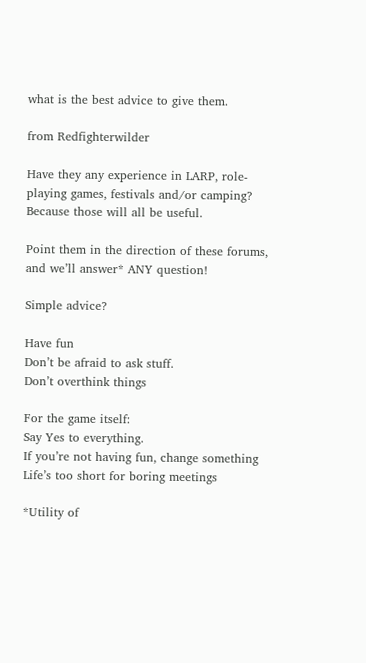what is the best advice to give them.

from Redfighterwilder

Have they any experience in LARP, role-playing games, festivals and/or camping? Because those will all be useful.

Point them in the direction of these forums, and we’ll answer* ANY question!

Simple advice?

Have fun
Don’t be afraid to ask stuff.
Don’t overthink things

For the game itself:
Say Yes to everything.
If you’re not having fun, change something
Life’s too short for boring meetings

*Utility of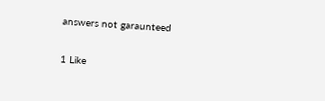answers not garaunteed

1 Like